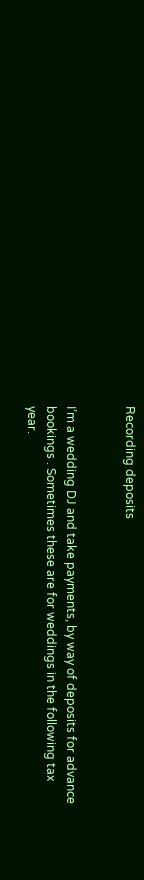Recording deposits


I’m a wedding DJ and take payments, by way of deposits for advance bookings . Sometimes these are for weddings in the following tax year.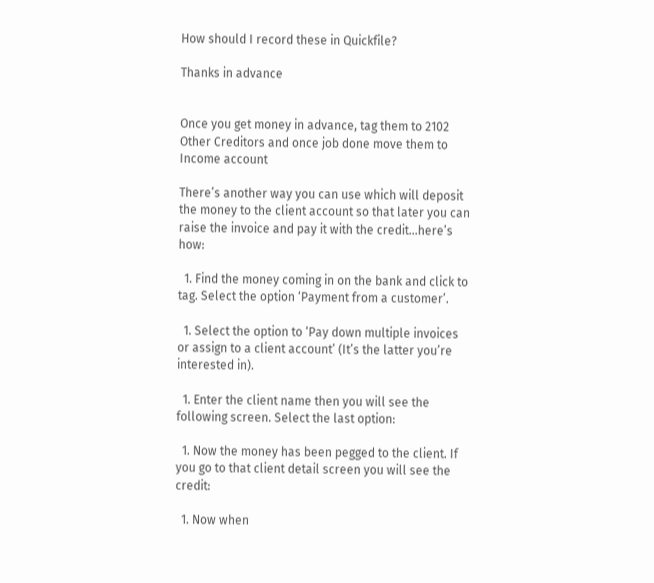How should I record these in Quickfile?

Thanks in advance


Once you get money in advance, tag them to 2102 Other Creditors and once job done move them to Income account

There’s another way you can use which will deposit the money to the client account so that later you can raise the invoice and pay it with the credit…here’s how:

  1. Find the money coming in on the bank and click to tag. Select the option ‘Payment from a customer’.

  1. Select the option to ‘Pay down multiple invoices or assign to a client account’ (It’s the latter you’re interested in).

  1. Enter the client name then you will see the following screen. Select the last option:

  1. Now the money has been pegged to the client. If you go to that client detail screen you will see the credit:

  1. Now when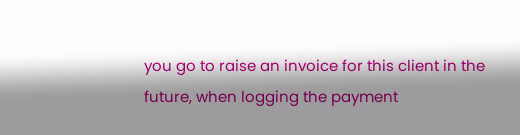you go to raise an invoice for this client in the future, when logging the payment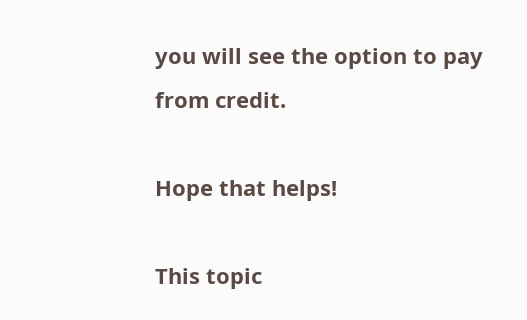you will see the option to pay from credit.

Hope that helps!

This topic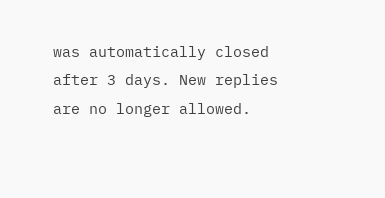was automatically closed after 3 days. New replies are no longer allowed.